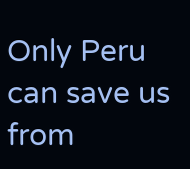Only Peru can save us from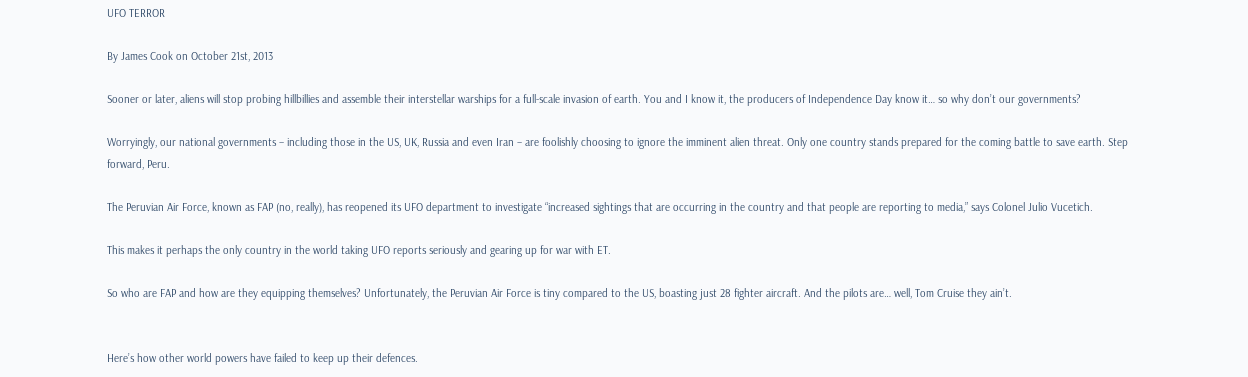UFO TERROR

By James Cook on October 21st, 2013

Sooner or later, aliens will stop probing hillbillies and assemble their interstellar warships for a full-scale invasion of earth. You and I know it, the producers of Independence Day know it… so why don’t our governments?

Worryingly, our national governments – including those in the US, UK, Russia and even Iran – are foolishly choosing to ignore the imminent alien threat. Only one country stands prepared for the coming battle to save earth. Step forward, Peru.

The Peruvian Air Force, known as FAP (no, really), has reopened its UFO department to investigate “increased sightings that are occurring in the country and that people are reporting to media,” says Colonel Julio Vucetich.

This makes it perhaps the only country in the world taking UFO reports seriously and gearing up for war with ET.

So who are FAP and how are they equipping themselves? Unfortunately, the Peruvian Air Force is tiny compared to the US, boasting just 28 fighter aircraft. And the pilots are… well, Tom Cruise they ain’t.


Here’s how other world powers have failed to keep up their defences.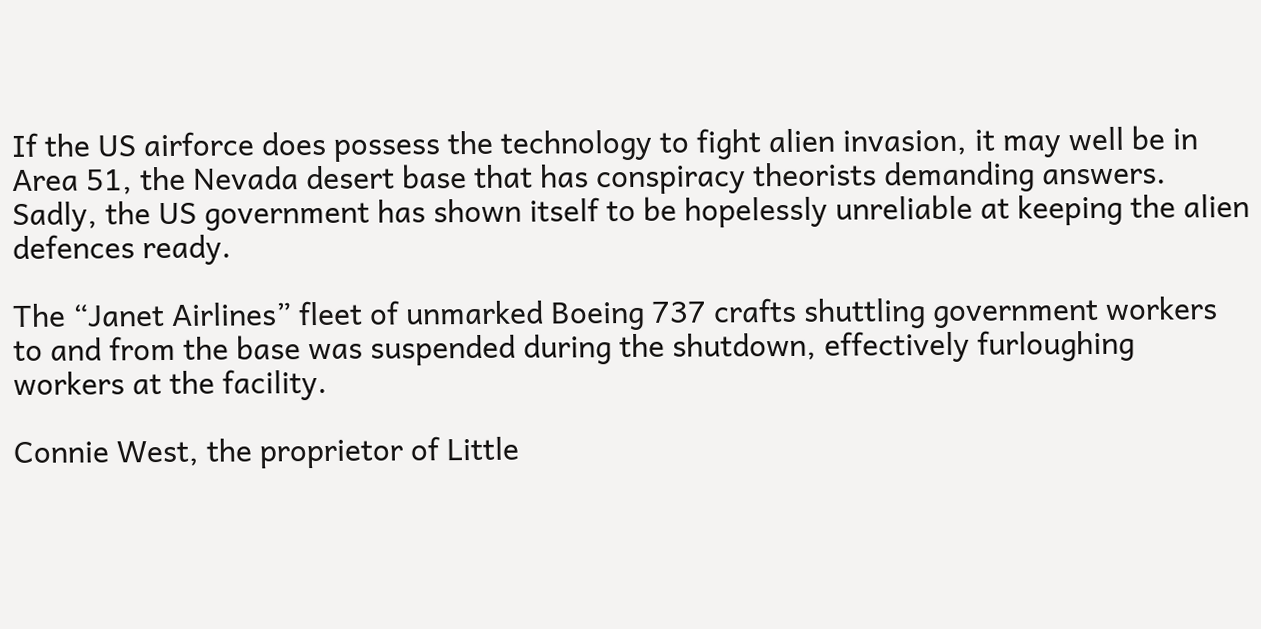If the US airforce does possess the technology to fight alien invasion, it may well be in Area 51, the Nevada desert base that has conspiracy theorists demanding answers. Sadly, the US government has shown itself to be hopelessly unreliable at keeping the alien defences ready.

The “Janet Airlines” fleet of unmarked Boeing 737 crafts shuttling government workers to and from the base was suspended during the shutdown, effectively furloughing workers at the facility.

Connie West, the proprietor of Little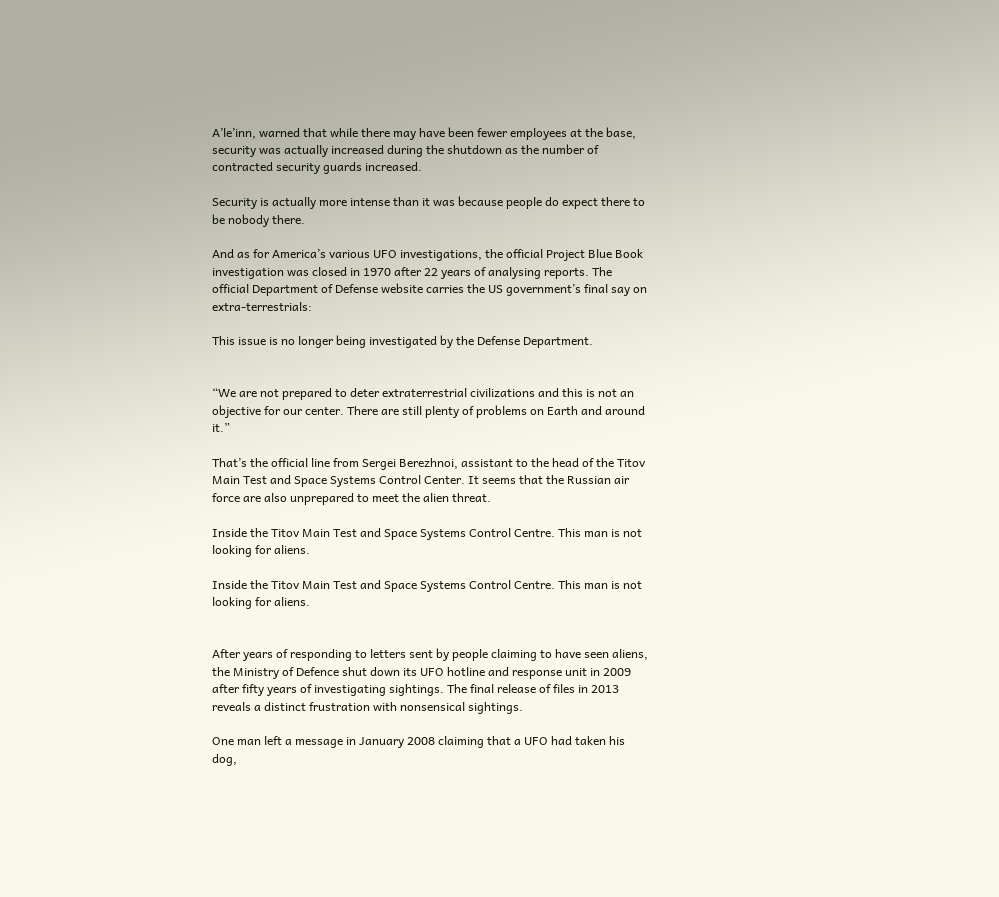A’le’inn, warned that while there may have been fewer employees at the base, security was actually increased during the shutdown as the number of contracted security guards increased.

Security is actually more intense than it was because people do expect there to be nobody there.

And as for America’s various UFO investigations, the official Project Blue Book investigation was closed in 1970 after 22 years of analysing reports. The official Department of Defense website carries the US government’s final say on extra-terrestrials:

This issue is no longer being investigated by the Defense Department.


“We are not prepared to deter extraterrestrial civilizations and this is not an objective for our center. There are still plenty of problems on Earth and around it.”

That’s the official line from Sergei Berezhnoi, assistant to the head of the Titov Main Test and Space Systems Control Center. It seems that the Russian air force are also unprepared to meet the alien threat.

Inside the Titov Main Test and Space Systems Control Centre. This man is not looking for aliens.

Inside the Titov Main Test and Space Systems Control Centre. This man is not looking for aliens.


After years of responding to letters sent by people claiming to have seen aliens, the Ministry of Defence shut down its UFO hotline and response unit in 2009 after fifty years of investigating sightings. The final release of files in 2013 reveals a distinct frustration with nonsensical sightings.

One man left a message in January 2008 claiming that a UFO had taken his dog,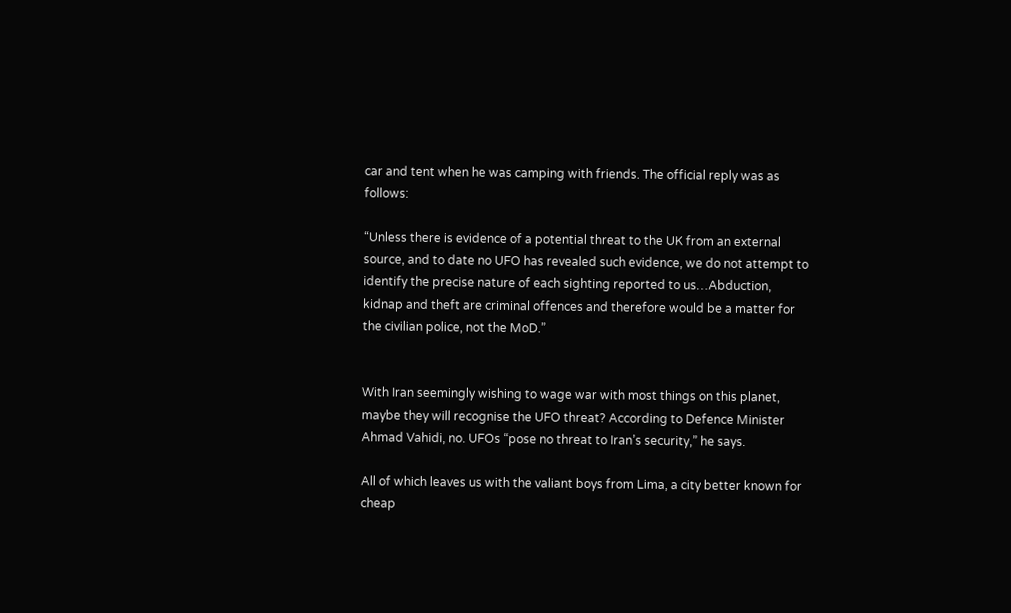car and tent when he was camping with friends. The official reply was as follows:

“Unless there is evidence of a potential threat to the UK from an external source, and to date no UFO has revealed such evidence, we do not attempt to identify the precise nature of each sighting reported to us…Abduction, kidnap and theft are criminal offences and therefore would be a matter for the civilian police, not the MoD.”


With Iran seemingly wishing to wage war with most things on this planet, maybe they will recognise the UFO threat? According to Defence Minister Ahmad Vahidi, no. UFOs “pose no threat to Iran’s security,” he says.

All of which leaves us with the valiant boys from Lima, a city better known for cheap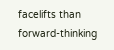facelifts than forward-thinking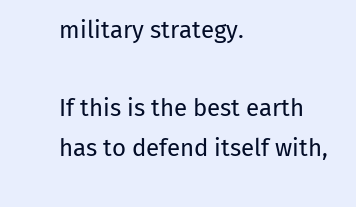military strategy.

If this is the best earth has to defend itself with,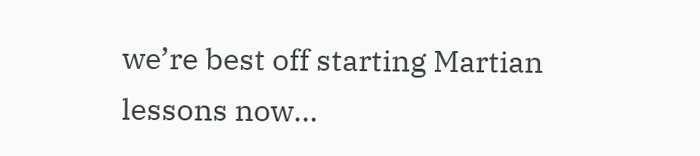we’re best off starting Martian lessons now…